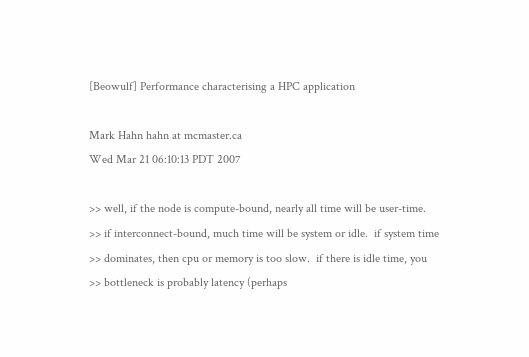[Beowulf] Performance characterising a HPC application

Mark Hahn hahn at mcmaster.ca
Wed Mar 21 06:10:13 PDT 2007

>> well, if the node is compute-bound, nearly all time will be user-time.
>> if interconnect-bound, much time will be system or idle.  if system time
>> dominates, then cpu or memory is too slow.  if there is idle time, you
>> bottleneck is probably latency (perhaps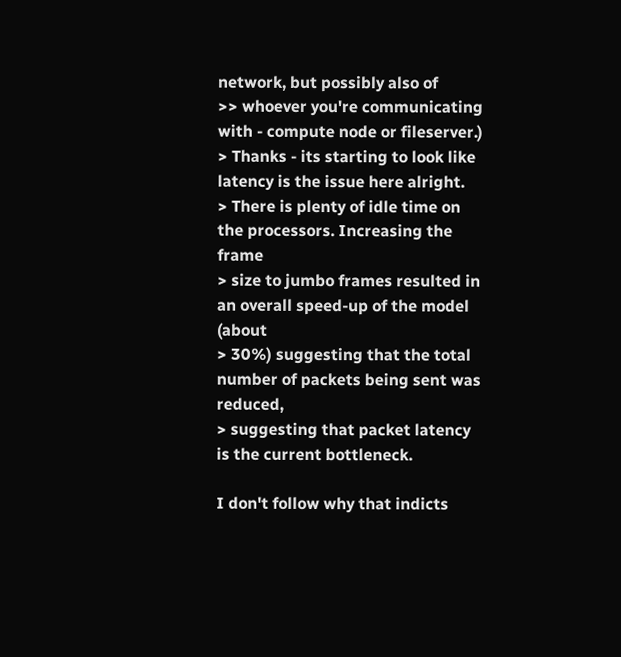network, but possibly also of
>> whoever you're communicating with - compute node or fileserver.)
> Thanks - its starting to look like latency is the issue here alright.
> There is plenty of idle time on the processors. Increasing the frame
> size to jumbo frames resulted in an overall speed-up of the model (about
> 30%) suggesting that the total number of packets being sent was reduced,
> suggesting that packet latency is the current bottleneck.

I don't follow why that indicts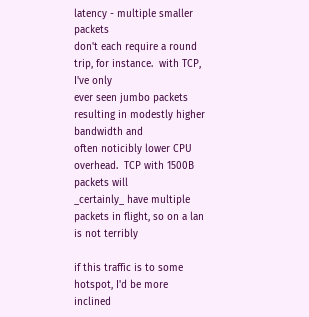latency - multiple smaller packets
don't each require a round trip, for instance.  with TCP, I've only
ever seen jumbo packets resulting in modestly higher bandwidth and
often noticibly lower CPU overhead.  TCP with 1500B packets will
_certainly_ have multiple packets in flight, so on a lan is not terribly

if this traffic is to some hotspot, I'd be more inclined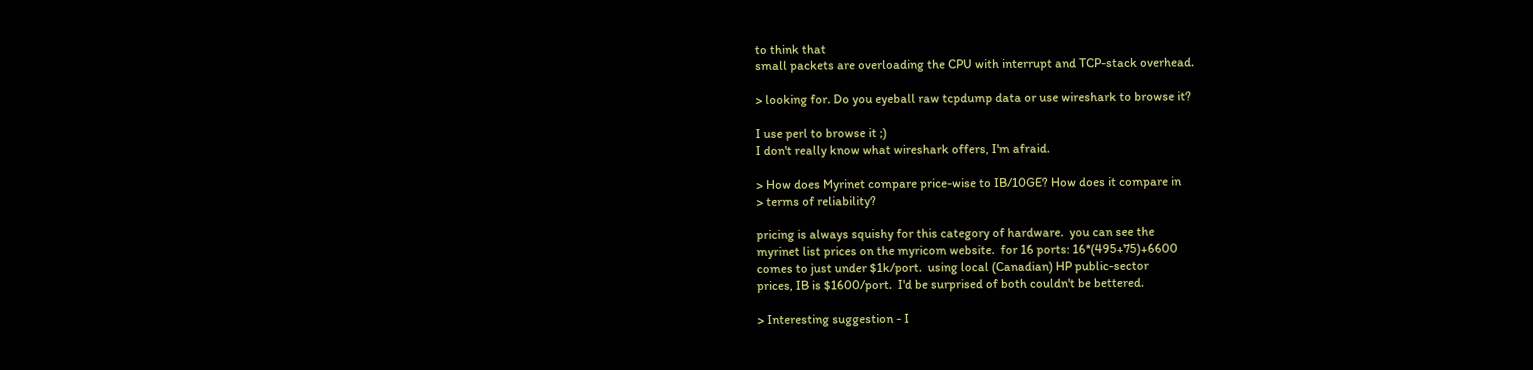to think that
small packets are overloading the CPU with interrupt and TCP-stack overhead.

> looking for. Do you eyeball raw tcpdump data or use wireshark to browse it?

I use perl to browse it ;)
I don't really know what wireshark offers, I'm afraid.

> How does Myrinet compare price-wise to IB/10GE? How does it compare in
> terms of reliability?

pricing is always squishy for this category of hardware.  you can see the
myrinet list prices on the myricom website.  for 16 ports: 16*(495+75)+6600
comes to just under $1k/port.  using local (Canadian) HP public-sector
prices, IB is $1600/port.  I'd be surprised of both couldn't be bettered.

> Interesting suggestion - I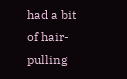had a bit of hair-pulling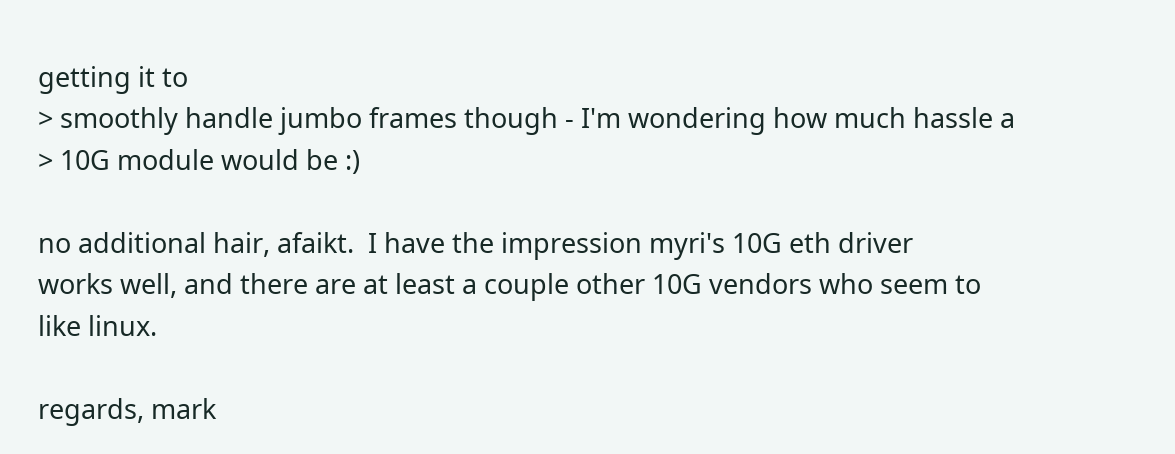getting it to
> smoothly handle jumbo frames though - I'm wondering how much hassle a
> 10G module would be :)

no additional hair, afaikt.  I have the impression myri's 10G eth driver
works well, and there are at least a couple other 10G vendors who seem to
like linux.

regards, mark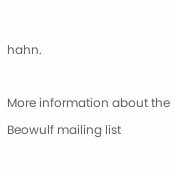hahn.

More information about the Beowulf mailing list